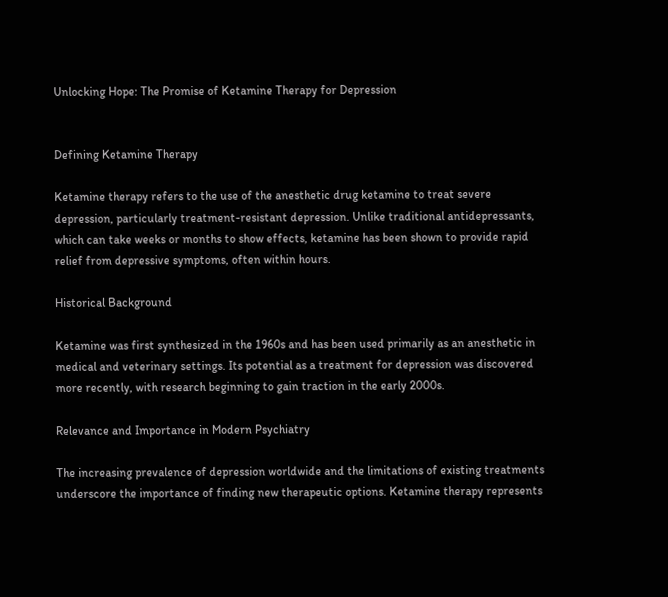Unlocking Hope: The Promise of Ketamine Therapy for Depression


Defining Ketamine Therapy

Ketamine therapy refers to the use of the anesthetic drug ketamine to treat severe depression, particularly treatment-resistant depression. Unlike traditional antidepressants, which can take weeks or months to show effects, ketamine has been shown to provide rapid relief from depressive symptoms, often within hours.

Historical Background

Ketamine was first synthesized in the 1960s and has been used primarily as an anesthetic in medical and veterinary settings. Its potential as a treatment for depression was discovered more recently, with research beginning to gain traction in the early 2000s.

Relevance and Importance in Modern Psychiatry

The increasing prevalence of depression worldwide and the limitations of existing treatments underscore the importance of finding new therapeutic options. Ketamine therapy represents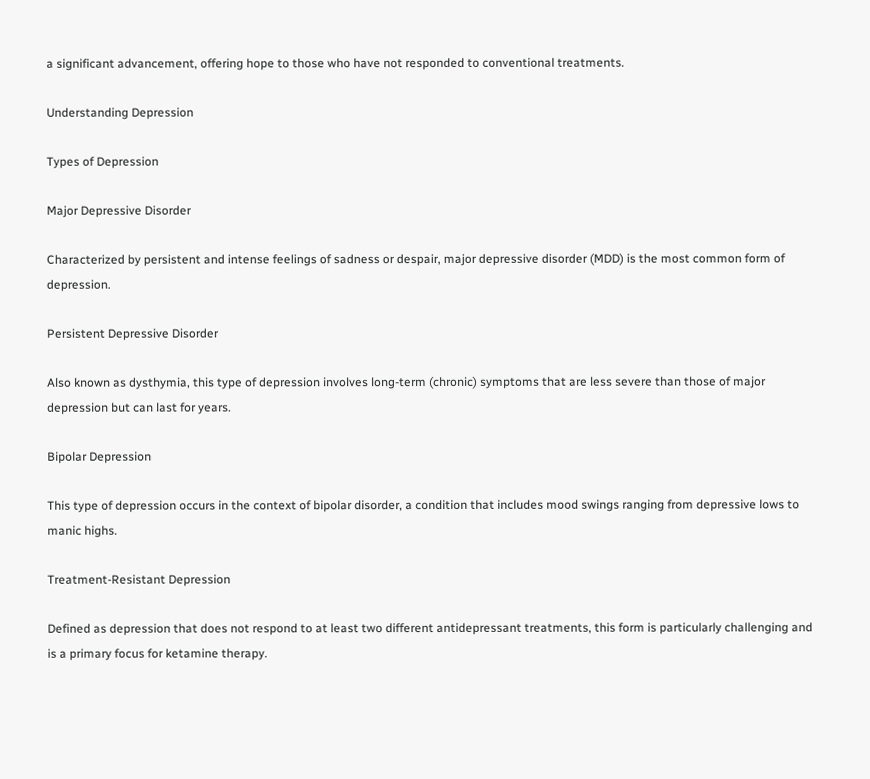a significant advancement, offering hope to those who have not responded to conventional treatments.

Understanding Depression

Types of Depression

Major Depressive Disorder

Characterized by persistent and intense feelings of sadness or despair, major depressive disorder (MDD) is the most common form of depression.

Persistent Depressive Disorder

Also known as dysthymia, this type of depression involves long-term (chronic) symptoms that are less severe than those of major depression but can last for years.

Bipolar Depression

This type of depression occurs in the context of bipolar disorder, a condition that includes mood swings ranging from depressive lows to manic highs.

Treatment-Resistant Depression

Defined as depression that does not respond to at least two different antidepressant treatments, this form is particularly challenging and is a primary focus for ketamine therapy.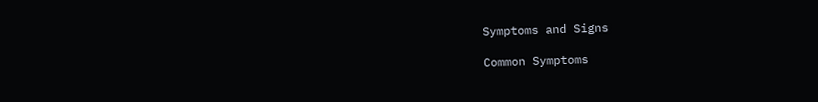Symptoms and Signs

Common Symptoms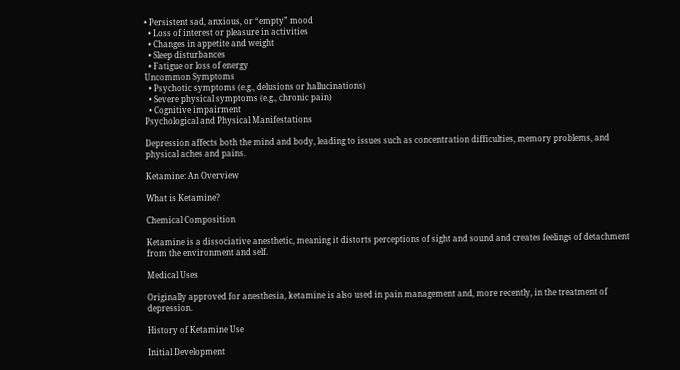• Persistent sad, anxious, or “empty” mood
  • Loss of interest or pleasure in activities
  • Changes in appetite and weight
  • Sleep disturbances
  • Fatigue or loss of energy
Uncommon Symptoms
  • Psychotic symptoms (e.g., delusions or hallucinations)
  • Severe physical symptoms (e.g., chronic pain)
  • Cognitive impairment
Psychological and Physical Manifestations

Depression affects both the mind and body, leading to issues such as concentration difficulties, memory problems, and physical aches and pains.

Ketamine: An Overview

What is Ketamine?

Chemical Composition

Ketamine is a dissociative anesthetic, meaning it distorts perceptions of sight and sound and creates feelings of detachment from the environment and self.

Medical Uses

Originally approved for anesthesia, ketamine is also used in pain management and, more recently, in the treatment of depression.

History of Ketamine Use

Initial Development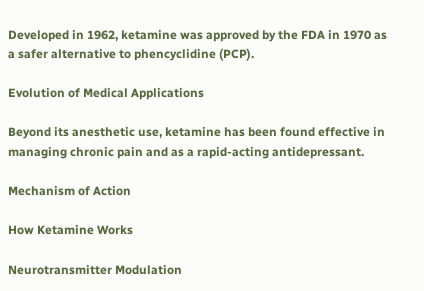Developed in 1962, ketamine was approved by the FDA in 1970 as a safer alternative to phencyclidine (PCP).

Evolution of Medical Applications

Beyond its anesthetic use, ketamine has been found effective in managing chronic pain and as a rapid-acting antidepressant.

Mechanism of Action

How Ketamine Works

Neurotransmitter Modulation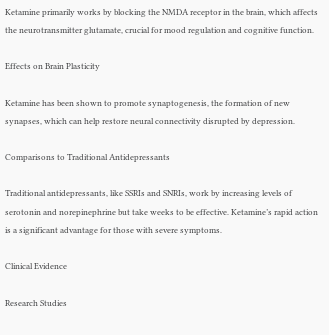Ketamine primarily works by blocking the NMDA receptor in the brain, which affects the neurotransmitter glutamate, crucial for mood regulation and cognitive function.

Effects on Brain Plasticity

Ketamine has been shown to promote synaptogenesis, the formation of new synapses, which can help restore neural connectivity disrupted by depression.

Comparisons to Traditional Antidepressants

Traditional antidepressants, like SSRIs and SNRIs, work by increasing levels of serotonin and norepinephrine but take weeks to be effective. Ketamine’s rapid action is a significant advantage for those with severe symptoms.

Clinical Evidence

Research Studies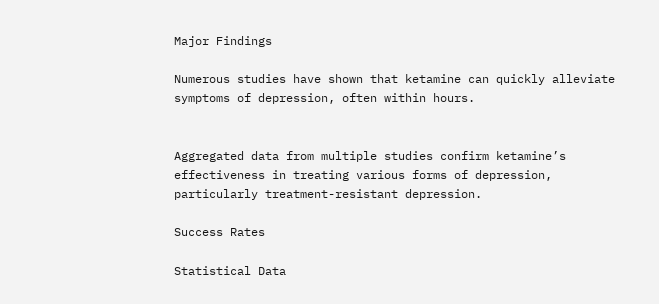Major Findings

Numerous studies have shown that ketamine can quickly alleviate symptoms of depression, often within hours.


Aggregated data from multiple studies confirm ketamine’s effectiveness in treating various forms of depression, particularly treatment-resistant depression.

Success Rates

Statistical Data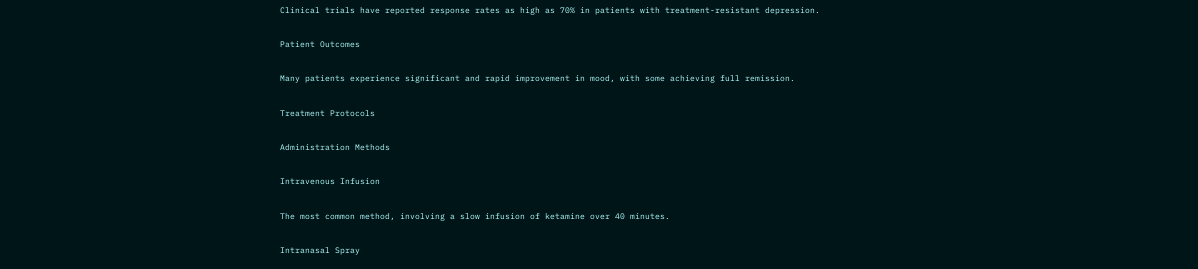Clinical trials have reported response rates as high as 70% in patients with treatment-resistant depression.

Patient Outcomes

Many patients experience significant and rapid improvement in mood, with some achieving full remission.

Treatment Protocols

Administration Methods

Intravenous Infusion

The most common method, involving a slow infusion of ketamine over 40 minutes.

Intranasal Spray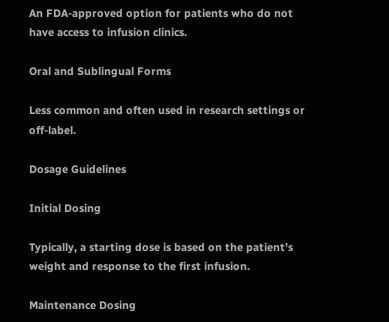An FDA-approved option for patients who do not have access to infusion clinics.

Oral and Sublingual Forms

Less common and often used in research settings or off-label.

Dosage Guidelines

Initial Dosing

Typically, a starting dose is based on the patient’s weight and response to the first infusion.

Maintenance Dosing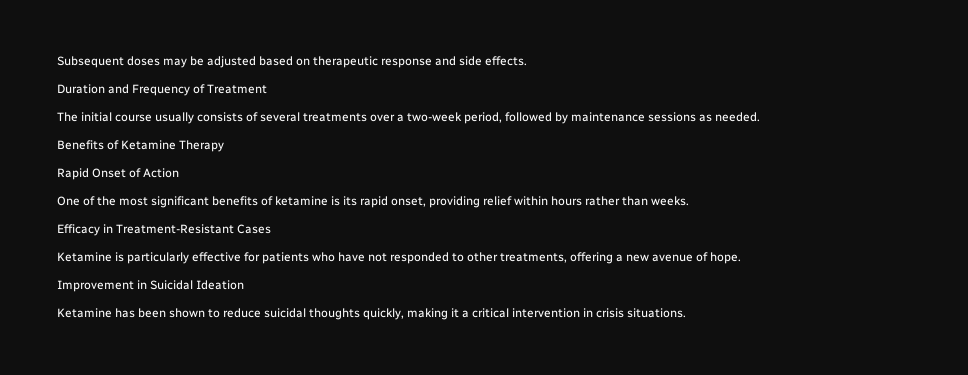Subsequent doses may be adjusted based on therapeutic response and side effects.

Duration and Frequency of Treatment

The initial course usually consists of several treatments over a two-week period, followed by maintenance sessions as needed.

Benefits of Ketamine Therapy

Rapid Onset of Action

One of the most significant benefits of ketamine is its rapid onset, providing relief within hours rather than weeks.

Efficacy in Treatment-Resistant Cases

Ketamine is particularly effective for patients who have not responded to other treatments, offering a new avenue of hope.

Improvement in Suicidal Ideation

Ketamine has been shown to reduce suicidal thoughts quickly, making it a critical intervention in crisis situations.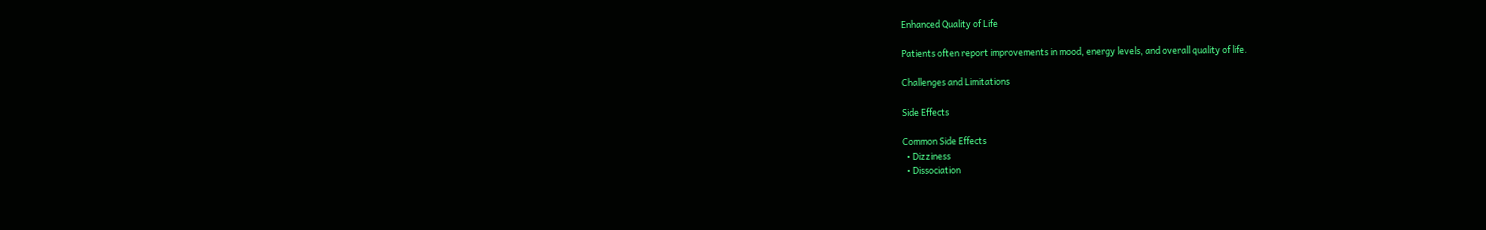Enhanced Quality of Life

Patients often report improvements in mood, energy levels, and overall quality of life.

Challenges and Limitations

Side Effects

Common Side Effects
  • Dizziness
  • Dissociation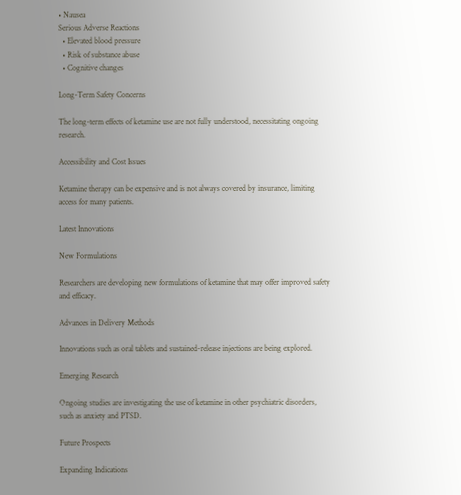• Nausea
Serious Adverse Reactions
  • Elevated blood pressure
  • Risk of substance abuse
  • Cognitive changes

Long-Term Safety Concerns

The long-term effects of ketamine use are not fully understood, necessitating ongoing research.

Accessibility and Cost Issues

Ketamine therapy can be expensive and is not always covered by insurance, limiting access for many patients.

Latest Innovations

New Formulations

Researchers are developing new formulations of ketamine that may offer improved safety and efficacy.

Advances in Delivery Methods

Innovations such as oral tablets and sustained-release injections are being explored.

Emerging Research

Ongoing studies are investigating the use of ketamine in other psychiatric disorders, such as anxiety and PTSD.

Future Prospects

Expanding Indications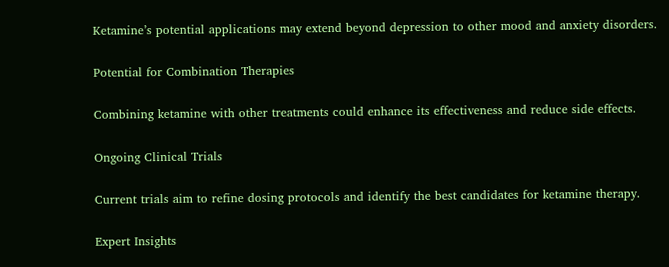Ketamine’s potential applications may extend beyond depression to other mood and anxiety disorders.

Potential for Combination Therapies

Combining ketamine with other treatments could enhance its effectiveness and reduce side effects.

Ongoing Clinical Trials

Current trials aim to refine dosing protocols and identify the best candidates for ketamine therapy.

Expert Insights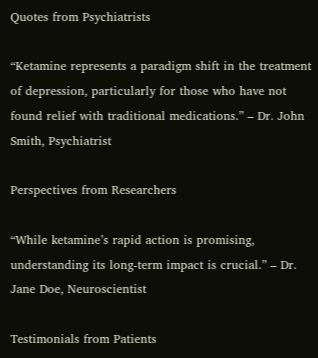Quotes from Psychiatrists

“Ketamine represents a paradigm shift in the treatment of depression, particularly for those who have not found relief with traditional medications.” – Dr. John Smith, Psychiatrist

Perspectives from Researchers

“While ketamine’s rapid action is promising, understanding its long-term impact is crucial.” – Dr. Jane Doe, Neuroscientist

Testimonials from Patients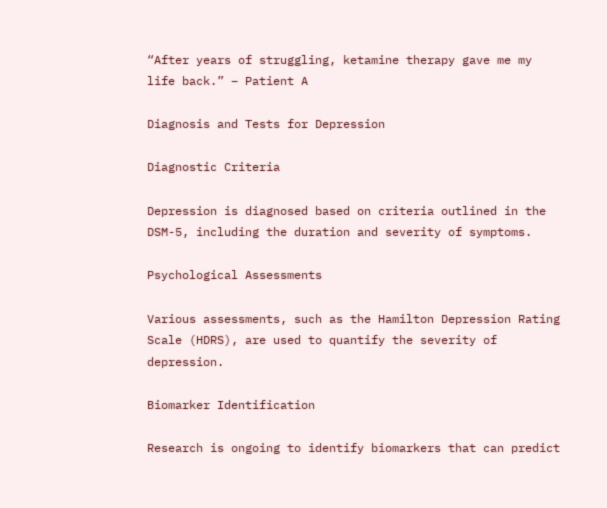“After years of struggling, ketamine therapy gave me my life back.” – Patient A

Diagnosis and Tests for Depression

Diagnostic Criteria

Depression is diagnosed based on criteria outlined in the DSM-5, including the duration and severity of symptoms.

Psychological Assessments

Various assessments, such as the Hamilton Depression Rating Scale (HDRS), are used to quantify the severity of depression.

Biomarker Identification

Research is ongoing to identify biomarkers that can predict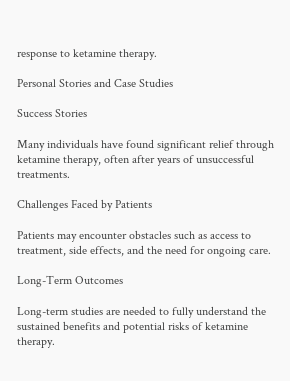response to ketamine therapy.

Personal Stories and Case Studies

Success Stories

Many individuals have found significant relief through ketamine therapy, often after years of unsuccessful treatments.

Challenges Faced by Patients

Patients may encounter obstacles such as access to treatment, side effects, and the need for ongoing care.

Long-Term Outcomes

Long-term studies are needed to fully understand the sustained benefits and potential risks of ketamine therapy.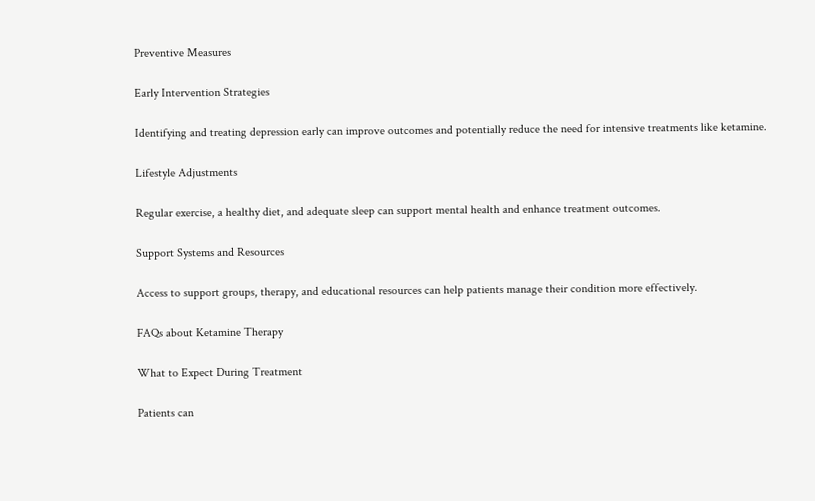Preventive Measures

Early Intervention Strategies

Identifying and treating depression early can improve outcomes and potentially reduce the need for intensive treatments like ketamine.

Lifestyle Adjustments

Regular exercise, a healthy diet, and adequate sleep can support mental health and enhance treatment outcomes.

Support Systems and Resources

Access to support groups, therapy, and educational resources can help patients manage their condition more effectively.

FAQs about Ketamine Therapy

What to Expect During Treatment

Patients can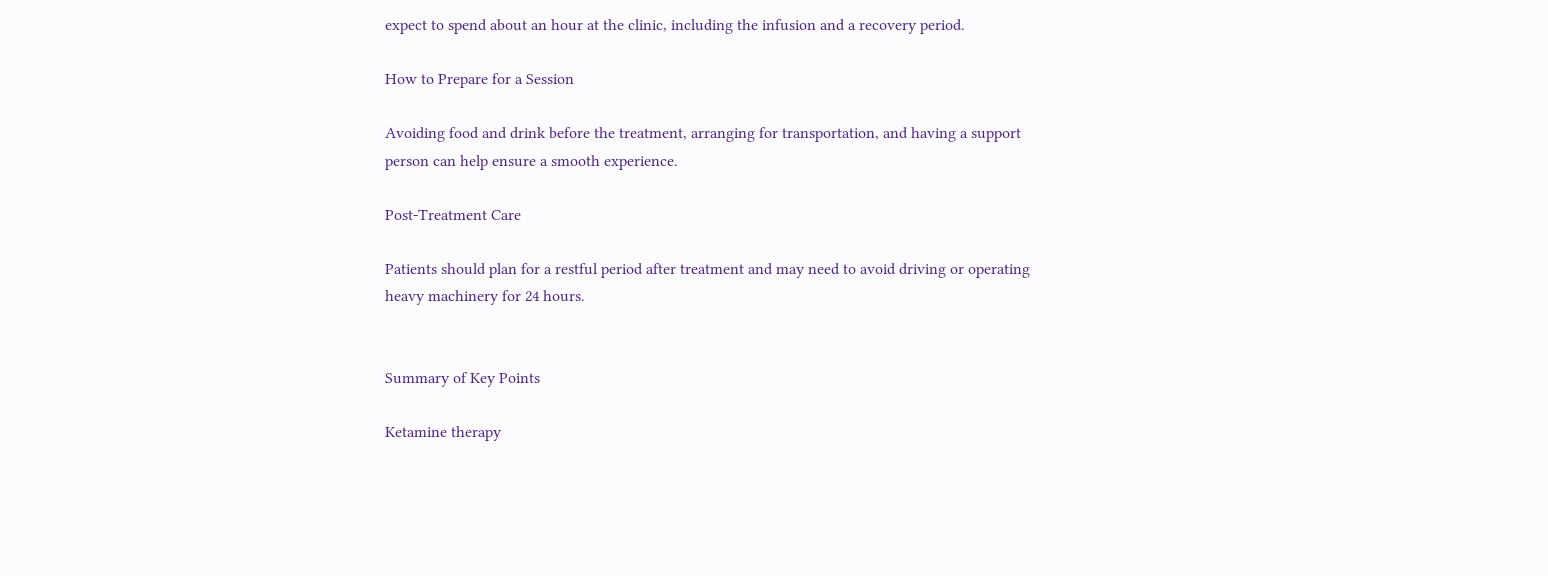expect to spend about an hour at the clinic, including the infusion and a recovery period.

How to Prepare for a Session

Avoiding food and drink before the treatment, arranging for transportation, and having a support person can help ensure a smooth experience.

Post-Treatment Care

Patients should plan for a restful period after treatment and may need to avoid driving or operating heavy machinery for 24 hours.


Summary of Key Points

Ketamine therapy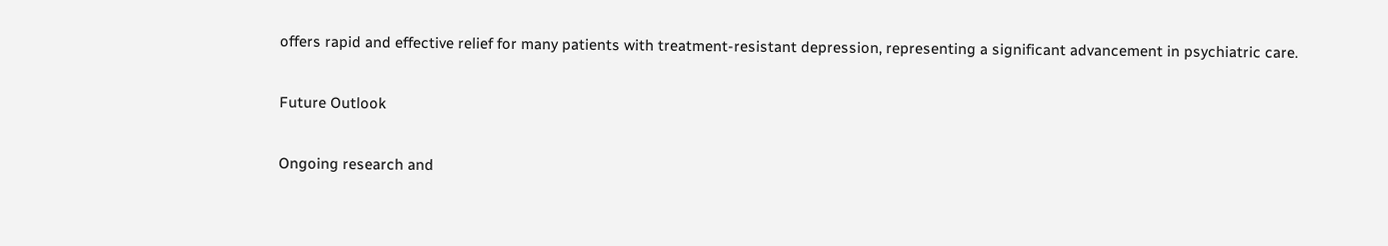offers rapid and effective relief for many patients with treatment-resistant depression, representing a significant advancement in psychiatric care.

Future Outlook

Ongoing research and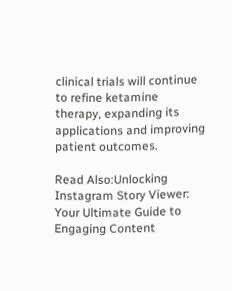clinical trials will continue to refine ketamine therapy, expanding its applications and improving patient outcomes.

Read Also:Unlocking Instagram Story Viewer: Your Ultimate Guide to Engaging Content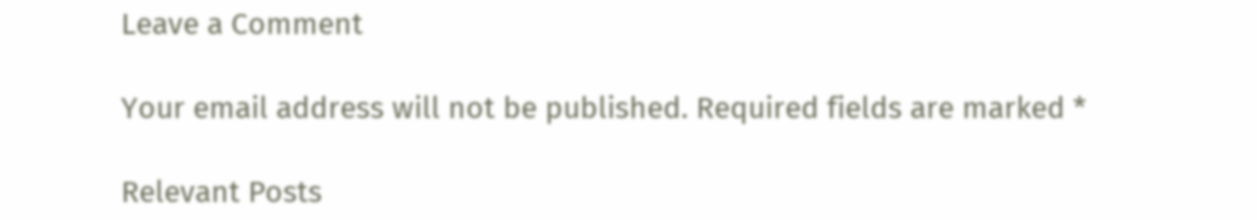Leave a Comment

Your email address will not be published. Required fields are marked *

Relevant Posts